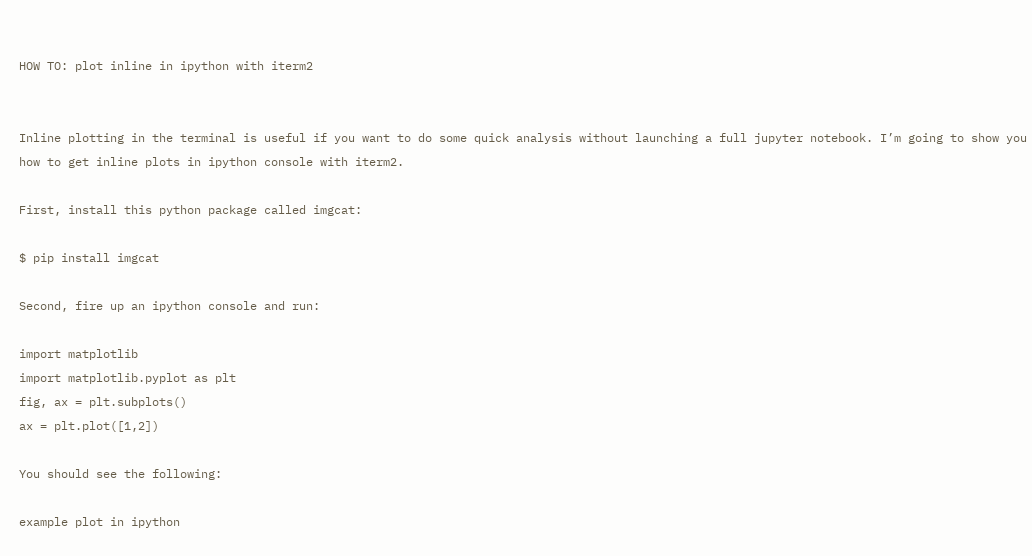HOW TO: plot inline in ipython with iterm2


Inline plotting in the terminal is useful if you want to do some quick analysis without launching a full jupyter notebook. I’m going to show you how to get inline plots in ipython console with iterm2.

First, install this python package called imgcat:

$ pip install imgcat

Second, fire up an ipython console and run:

import matplotlib
import matplotlib.pyplot as plt
fig, ax = plt.subplots()
ax = plt.plot([1,2])

You should see the following:

example plot in ipython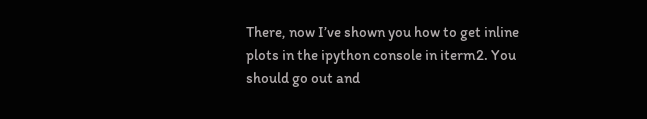There, now I’ve shown you how to get inline plots in the ipython console in iterm2. You should go out and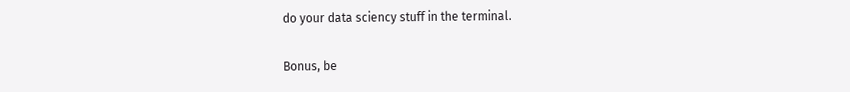do your data sciency stuff in the terminal.

Bonus, be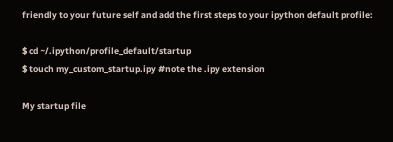friendly to your future self and add the first steps to your ipython default profile:

$ cd ~/.ipython/profile_default/startup
$ touch my_custom_startup.ipy #note the .ipy extension

My startup file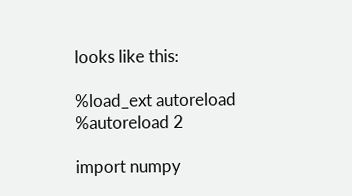looks like this:

%load_ext autoreload
%autoreload 2

import numpy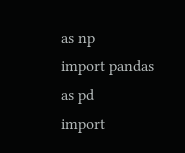as np
import pandas as pd
import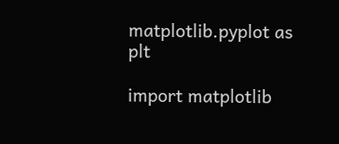matplotlib.pyplot as plt

import matplotlib